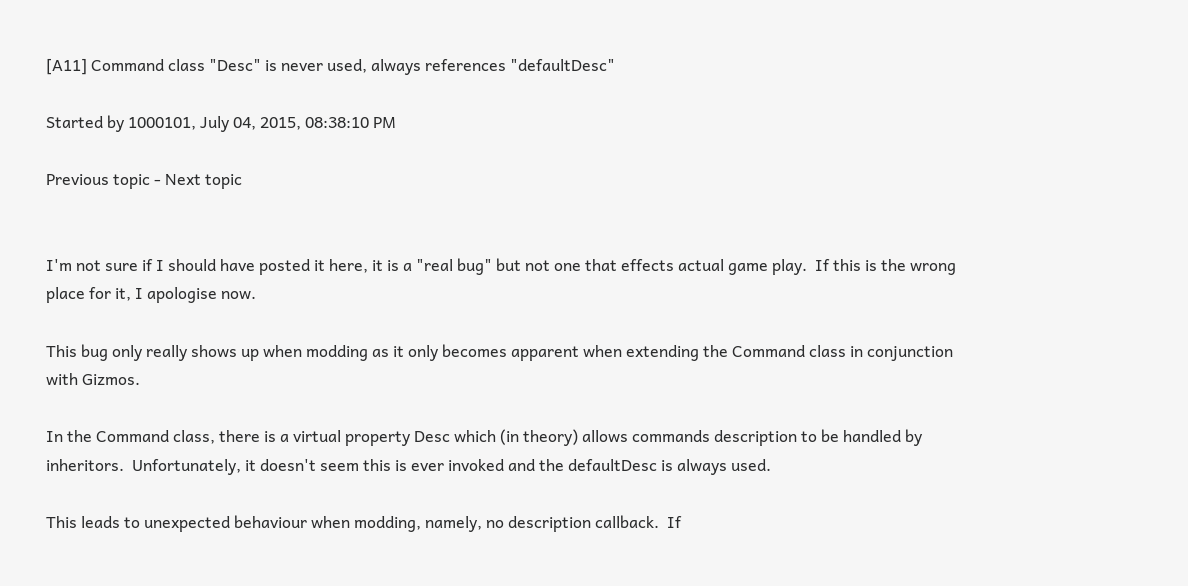[A11] Command class "Desc" is never used, always references "defaultDesc"

Started by 1000101, July 04, 2015, 08:38:10 PM

Previous topic - Next topic


I'm not sure if I should have posted it here, it is a "real bug" but not one that effects actual game play.  If this is the wrong place for it, I apologise now.

This bug only really shows up when modding as it only becomes apparent when extending the Command class in conjunction with Gizmos.

In the Command class, there is a virtual property Desc which (in theory) allows commands description to be handled by inheritors.  Unfortunately, it doesn't seem this is ever invoked and the defaultDesc is always used.

This leads to unexpected behaviour when modding, namely, no description callback.  If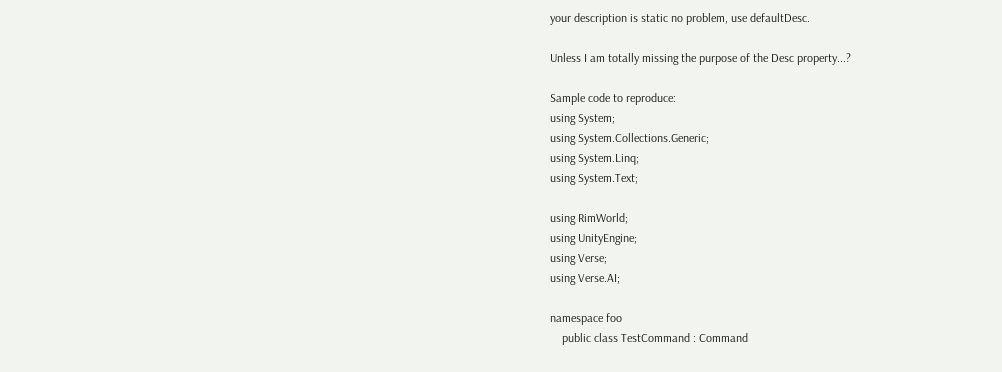your description is static no problem, use defaultDesc.

Unless I am totally missing the purpose of the Desc property...?

Sample code to reproduce:
using System;
using System.Collections.Generic;
using System.Linq;
using System.Text;

using RimWorld;
using UnityEngine;
using Verse;
using Verse.AI;

namespace foo
    public class TestCommand : Command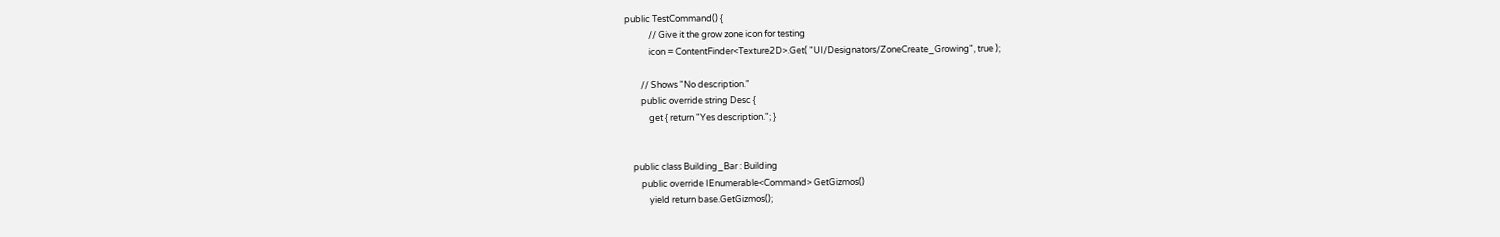public TestCommand() {
            // Give it the grow zone icon for testing
            icon = ContentFinder<Texture2D>.Get( "UI/Designators/ZoneCreate_Growing", true );

        // Shows "No description."
        public override string Desc {
            get { return "Yes description."; }


    public class Building_Bar : Building
        public override IEnumerable<Command> GetGizmos()
            yield return base.GetGizmos();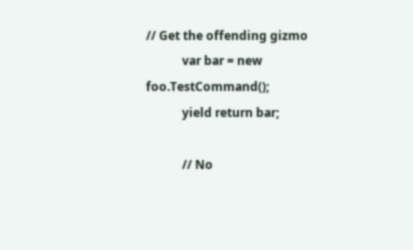// Get the offending gizmo
            var bar = new foo.TestCommand();
            yield return bar;

            // No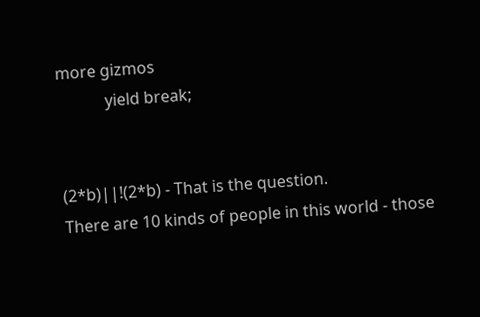more gizmos
            yield break;


(2*b)||!(2*b) - That is the question.
There are 10 kinds of people in this world - those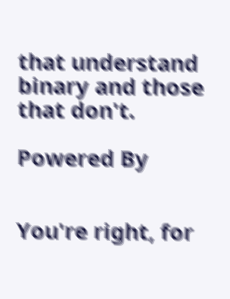that understand binary and those that don't.

Powered By


You're right, for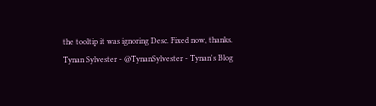the tooltip it was ignoring Desc. Fixed now, thanks.
Tynan Sylvester - @TynanSylvester - Tynan's Blog